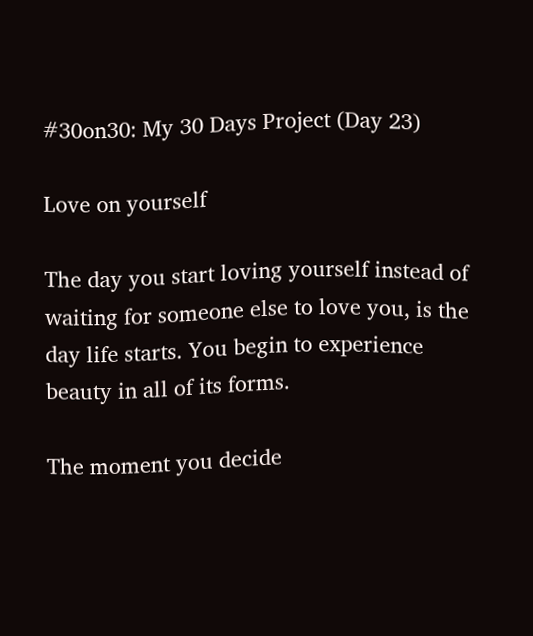#30on30: My 30 Days Project (Day 23)

Love on yourself

The day you start loving yourself instead of waiting for someone else to love you, is the day life starts. You begin to experience beauty in all of its forms.

The moment you decide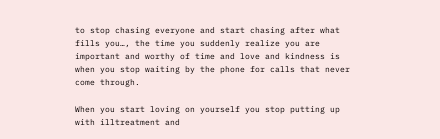to stop chasing everyone and start chasing after what fills you…, the time you suddenly realize you are important and worthy of time and love and kindness is when you stop waiting by the phone for calls that never come through.

When you start loving on yourself you stop putting up with illtreatment and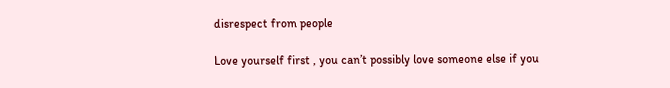disrespect from people

Love yourself first , you can’t possibly love someone else if you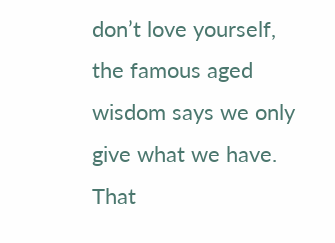don’t love yourself, the famous aged wisdom says we only give what we have. That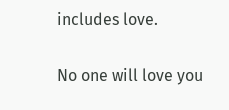includes love.

No one will love you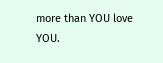more than YOU love YOU.